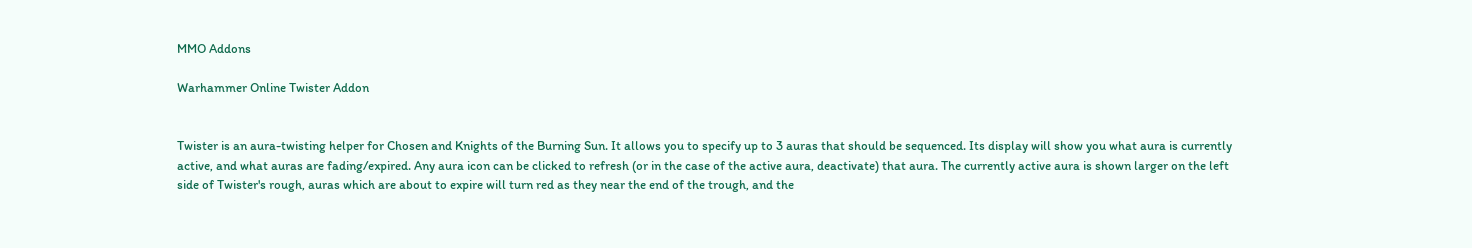MMO Addons

Warhammer Online Twister Addon


Twister is an aura-twisting helper for Chosen and Knights of the Burning Sun. It allows you to specify up to 3 auras that should be sequenced. Its display will show you what aura is currently active, and what auras are fading/expired. Any aura icon can be clicked to refresh (or in the case of the active aura, deactivate) that aura. The currently active aura is shown larger on the left side of Twister's rough, auras which are about to expire will turn red as they near the end of the trough, and the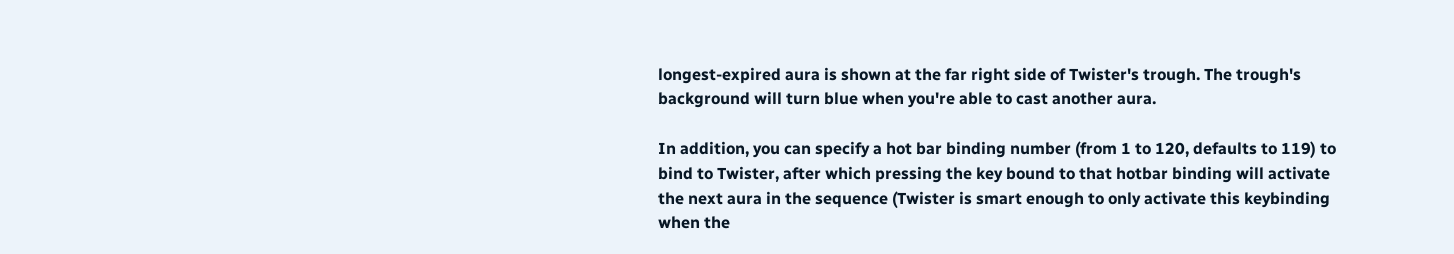longest-expired aura is shown at the far right side of Twister's trough. The trough's background will turn blue when you're able to cast another aura.

In addition, you can specify a hot bar binding number (from 1 to 120, defaults to 119) to bind to Twister, after which pressing the key bound to that hotbar binding will activate the next aura in the sequence (Twister is smart enough to only activate this keybinding when the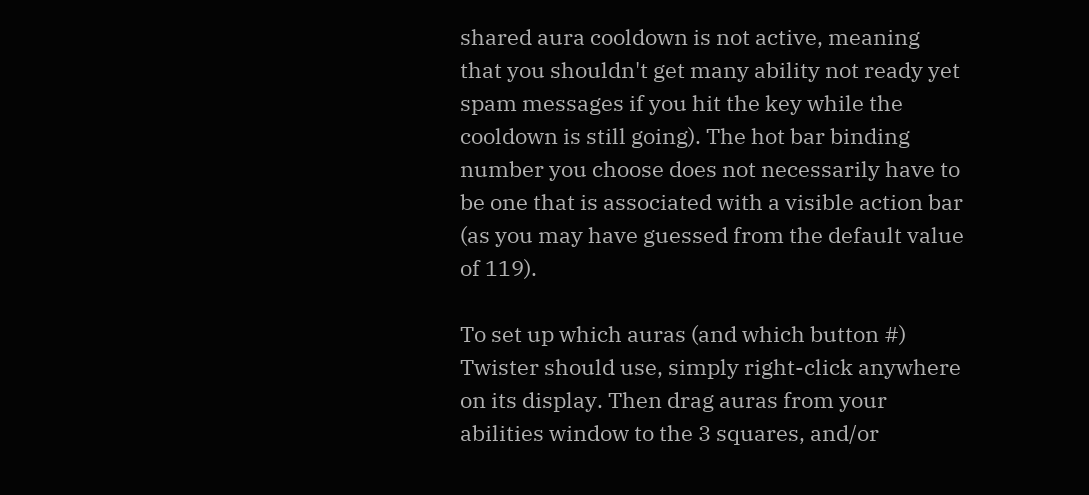shared aura cooldown is not active, meaning that you shouldn't get many ability not ready yet spam messages if you hit the key while the cooldown is still going). The hot bar binding number you choose does not necessarily have to be one that is associated with a visible action bar (as you may have guessed from the default value of 119).

To set up which auras (and which button #) Twister should use, simply right-click anywhere on its display. Then drag auras from your abilities window to the 3 squares, and/or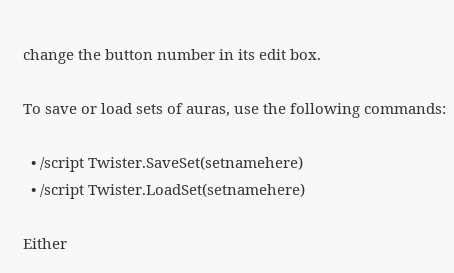change the button number in its edit box.

To save or load sets of auras, use the following commands:

  • /script Twister.SaveSet(setnamehere)
  • /script Twister.LoadSet(setnamehere)

Either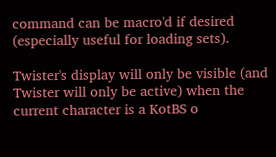command can be macro'd if desired (especially useful for loading sets).

Twister's display will only be visible (and Twister will only be active) when the current character is a KotBS o